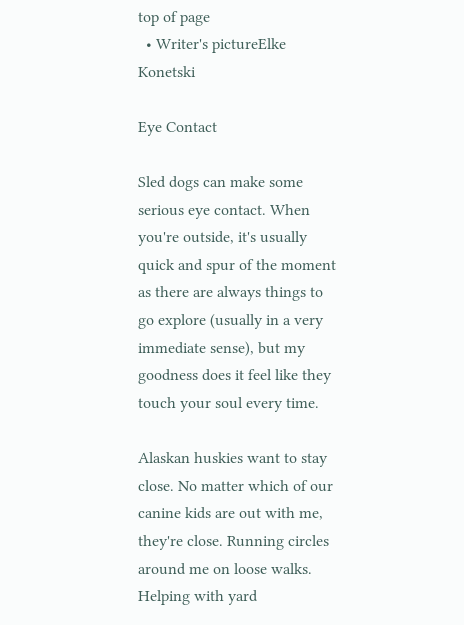top of page
  • Writer's pictureElke Konetski

Eye Contact

Sled dogs can make some serious eye contact. When you're outside, it's usually quick and spur of the moment as there are always things to go explore (usually in a very immediate sense), but my goodness does it feel like they touch your soul every time.

Alaskan huskies want to stay close. No matter which of our canine kids are out with me, they're close. Running circles around me on loose walks. Helping with yard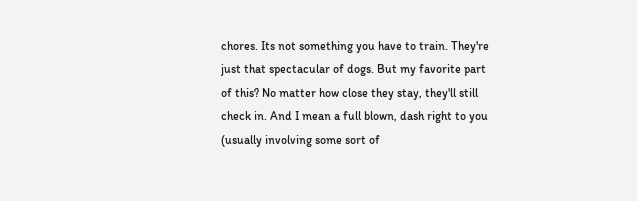chores. Its not something you have to train. They're just that spectacular of dogs. But my favorite part of this? No matter how close they stay, they'll still check in. And I mean a full blown, dash right to you (usually involving some sort of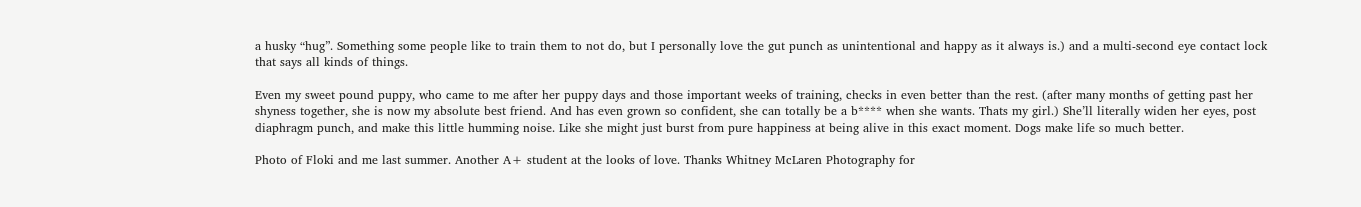a husky “hug”. Something some people like to train them to not do, but I personally love the gut punch as unintentional and happy as it always is.) and a multi-second eye contact lock that says all kinds of things.

Even my sweet pound puppy, who came to me after her puppy days and those important weeks of training, checks in even better than the rest. (after many months of getting past her shyness together, she is now my absolute best friend. And has even grown so confident, she can totally be a b**** when she wants. Thats my girl.) She’ll literally widen her eyes, post diaphragm punch, and make this little humming noise. Like she might just burst from pure happiness at being alive in this exact moment. Dogs make life so much better.

Photo of Floki and me last summer. Another A+ student at the looks of love. Thanks Whitney McLaren Photography for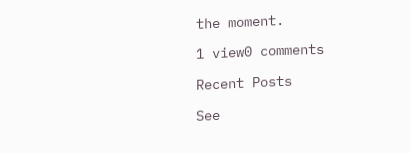the moment.

1 view0 comments

Recent Posts

See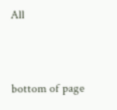All


bottom of page